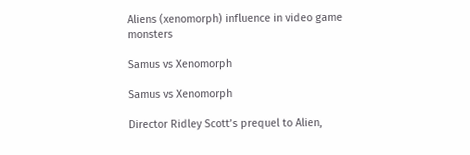Aliens (xenomorph) influence in video game monsters

Samus vs Xenomorph

Samus vs Xenomorph

Director Ridley Scott’s prequel to Alien,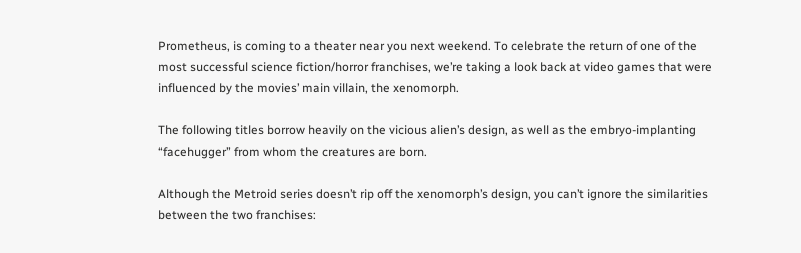Prometheus, is coming to a theater near you next weekend. To celebrate the return of one of the most successful science fiction/horror franchises, we’re taking a look back at video games that were influenced by the movies’ main villain, the xenomorph.

The following titles borrow heavily on the vicious alien’s design, as well as the embryo-implanting “facehugger” from whom the creatures are born.

Although the Metroid series doesn’t rip off the xenomorph’s design, you can’t ignore the similarities between the two franchises: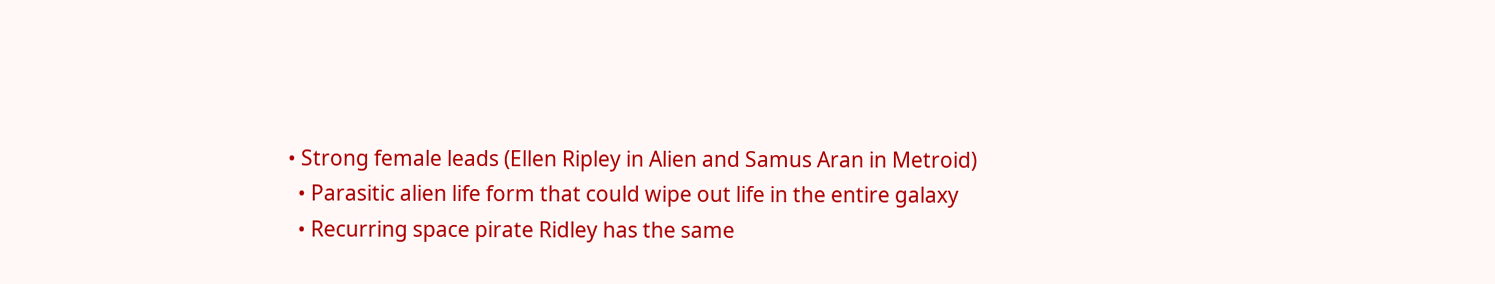• Strong female leads (Ellen Ripley in Alien and Samus Aran in Metroid)
  • Parasitic alien life form that could wipe out life in the entire galaxy
  • Recurring space pirate Ridley has the same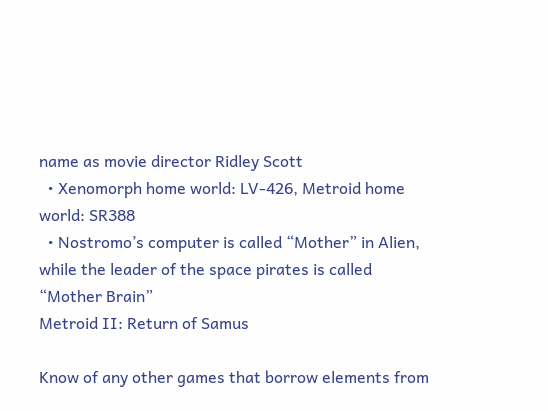name as movie director Ridley Scott
  • Xenomorph home world: LV-426, Metroid home world: SR388
  • Nostromo’s computer is called “Mother” in Alien, while the leader of the space pirates is called “Mother Brain”
Metroid II: Return of Samus

Know of any other games that borrow elements from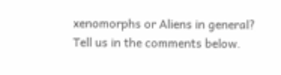xenomorphs or Aliens in general? Tell us in the comments below.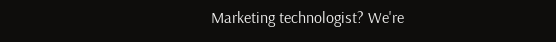Marketing technologist? We're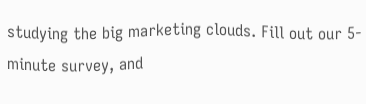studying the big marketing clouds. Fill out our 5-minute survey, and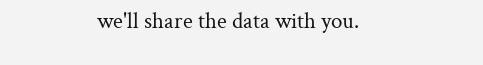we'll share the data with you.